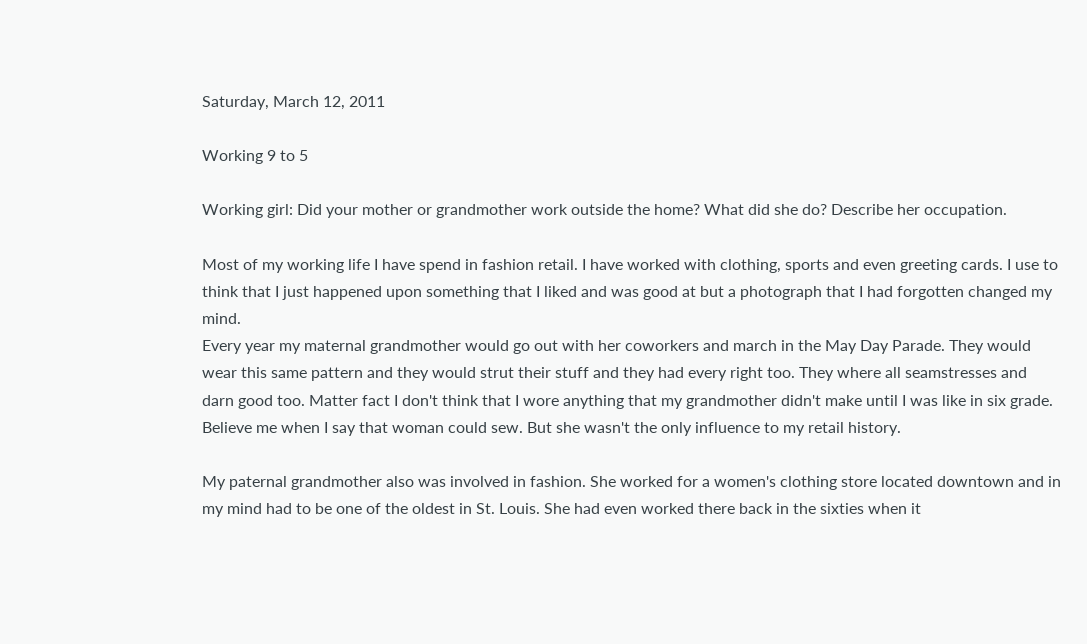Saturday, March 12, 2011

Working 9 to 5

Working girl: Did your mother or grandmother work outside the home? What did she do? Describe her occupation.

Most of my working life I have spend in fashion retail. I have worked with clothing, sports and even greeting cards. I use to think that I just happened upon something that I liked and was good at but a photograph that I had forgotten changed my mind.
Every year my maternal grandmother would go out with her coworkers and march in the May Day Parade. They would wear this same pattern and they would strut their stuff and they had every right too. They where all seamstresses and darn good too. Matter fact I don't think that I wore anything that my grandmother didn't make until I was like in six grade. Believe me when I say that woman could sew. But she wasn't the only influence to my retail history.

My paternal grandmother also was involved in fashion. She worked for a women's clothing store located downtown and in my mind had to be one of the oldest in St. Louis. She had even worked there back in the sixties when it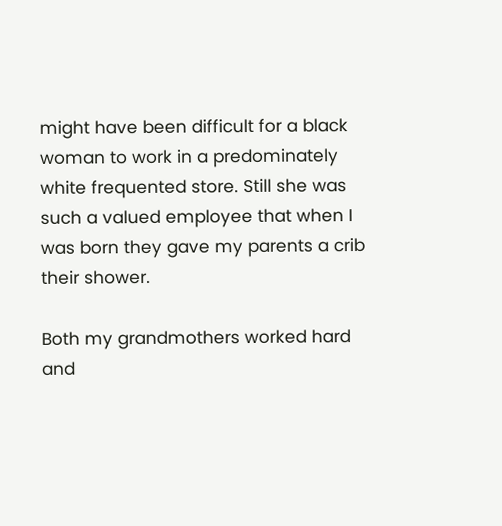might have been difficult for a black woman to work in a predominately white frequented store. Still she was such a valued employee that when I was born they gave my parents a crib their shower.

Both my grandmothers worked hard and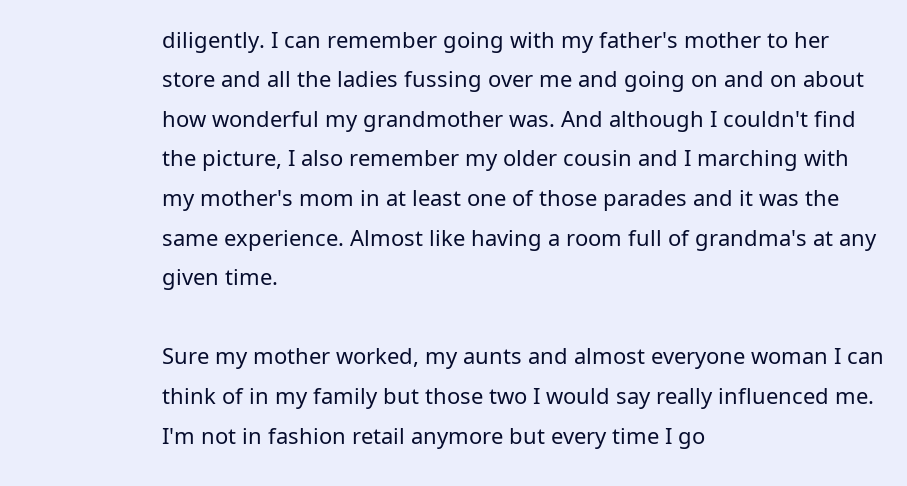diligently. I can remember going with my father's mother to her store and all the ladies fussing over me and going on and on about how wonderful my grandmother was. And although I couldn't find the picture, I also remember my older cousin and I marching with my mother's mom in at least one of those parades and it was the same experience. Almost like having a room full of grandma's at any given time.

Sure my mother worked, my aunts and almost everyone woman I can think of in my family but those two I would say really influenced me. I'm not in fashion retail anymore but every time I go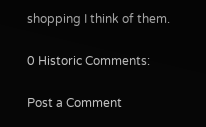shopping I think of them.

0 Historic Comments:

Post a Comment